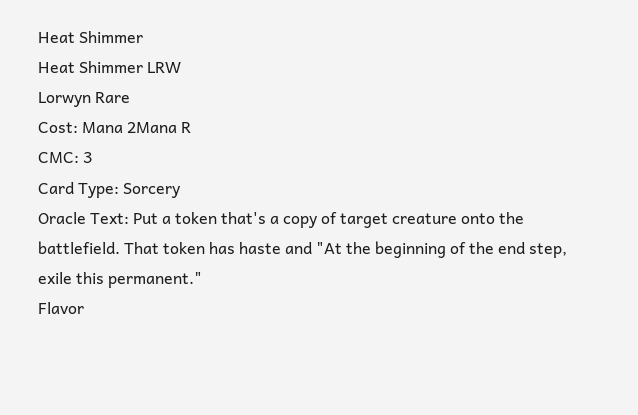Heat Shimmer
Heat Shimmer LRW
Lorwyn Rare
Cost: Mana 2Mana R
CMC: 3
Card Type: Sorcery
Oracle Text: Put a token that's a copy of target creature onto the battlefield. That token has haste and "At the beginning of the end step, exile this permanent."
Flavor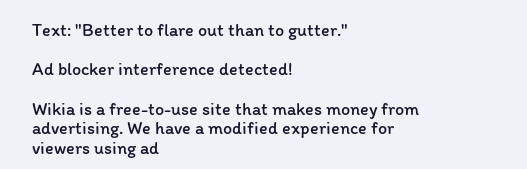Text: "Better to flare out than to gutter."

Ad blocker interference detected!

Wikia is a free-to-use site that makes money from advertising. We have a modified experience for viewers using ad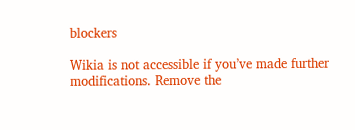blockers

Wikia is not accessible if you’ve made further modifications. Remove the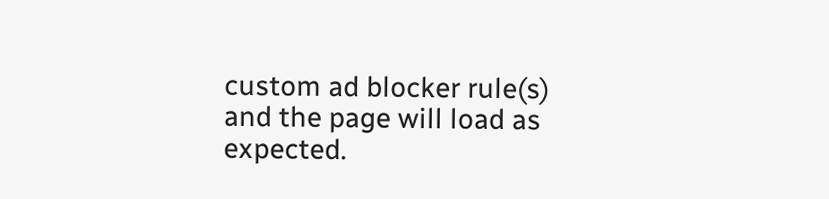custom ad blocker rule(s) and the page will load as expected.